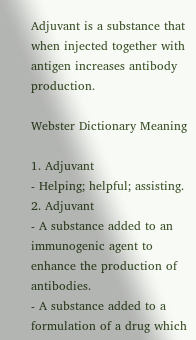Adjuvant is a substance that when injected together with antigen increases antibody production.

Webster Dictionary Meaning

1. Adjuvant
- Helping; helpful; assisting.
2. Adjuvant
- A substance added to an immunogenic agent to enhance the production of antibodies.
- A substance added to a formulation of a drug which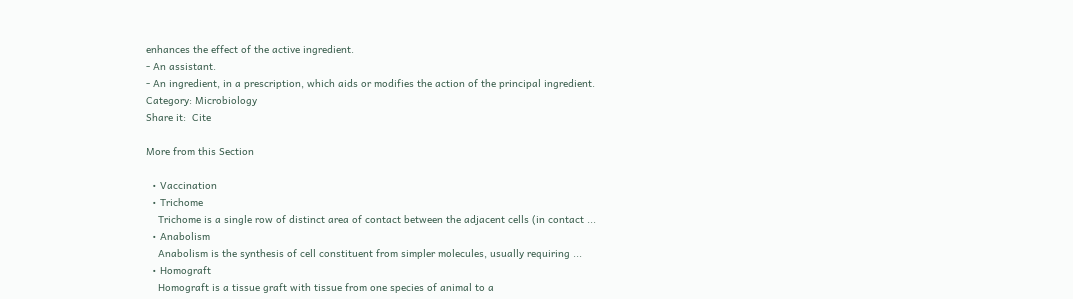enhances the effect of the active ingredient.
- An assistant.
- An ingredient, in a prescription, which aids or modifies the action of the principal ingredient.
Category: Microbiology
Share it:  Cite

More from this Section

  • Vaccination
  • Trichome
    Trichome is a single row of distinct area of contact between the adjacent cells (in contact ...
  • Anabolism
    Anabolism is the synthesis of cell constituent from simpler molecules, usually requiring ...
  • Homograft
    Homograft is a tissue graft with tissue from one species of animal to a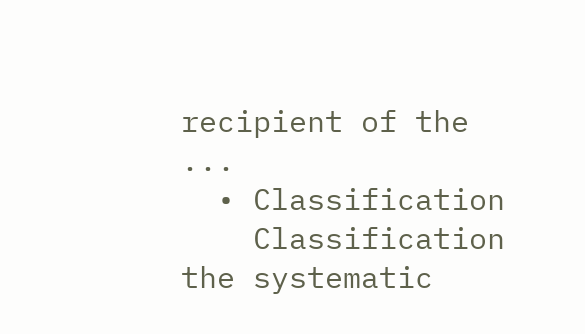recipient of the ...
  • Classification
    Classification the systematic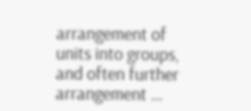arrangement of units into groups, and often further arrangement ...